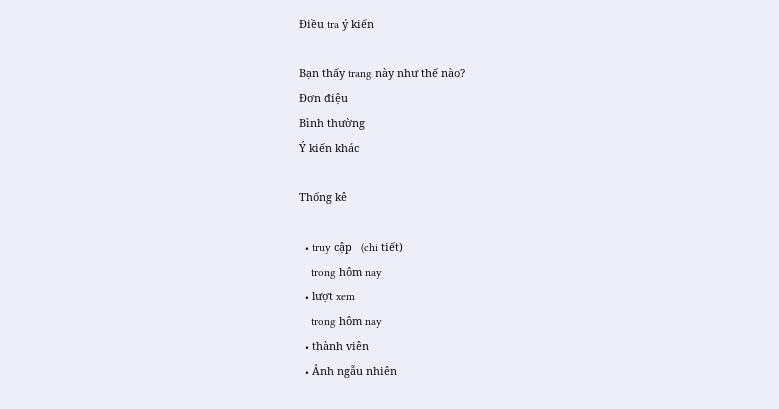Điều tra ý kiến

Bạn thấy trang này như thế nào?
Đơn điệu
Bình thường
Ý kiến khác

Thống kê

  • truy cập   (chi tiết)
    trong hôm nay
  • lượt xem
    trong hôm nay
  • thành viên
  • Ảnh ngẫu nhiên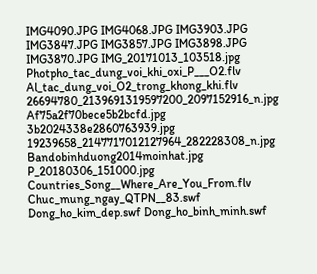IMG4090.JPG IMG4068.JPG IMG3903.JPG IMG3847.JPG IMG3857.JPG IMG3898.JPG IMG3870.JPG IMG_20171013_103518.jpg Photpho_tac_dung_voi_khi_oxi_P___O2.flv Al_tac_dung_voi_O2_trong_khong_khi.flv 26694780_2139691319597200_2097152916_n.jpg Af75a2f70bece5b2bcfd.jpg 3b2024338e2860763939.jpg 19239658_2147717012127964_282228308_n.jpg Bandobinhduong2014moinhat.jpg P_20180306_151000.jpg Countries_Song__Where_Are_You_From.flv Chuc_mung_ngay_QTPN__83.swf Dong_ho_kim_dep.swf Dong_ho_binh_minh.swf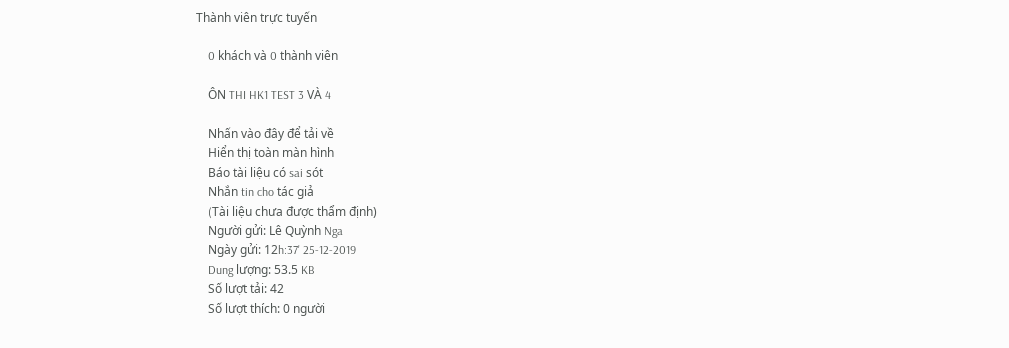Thành viên trực tuyến

    0 khách và 0 thành viên

    ÔN THI HK1 TEST 3 VÀ 4

    Nhấn vào đây để tải về
    Hiển thị toàn màn hình
    Báo tài liệu có sai sót
    Nhắn tin cho tác giả
    (Tài liệu chưa được thẩm định)
    Người gửi: Lê Quỳnh Nga
    Ngày gửi: 12h:37' 25-12-2019
    Dung lượng: 53.5 KB
    Số lượt tải: 42
    Số lượt thích: 0 người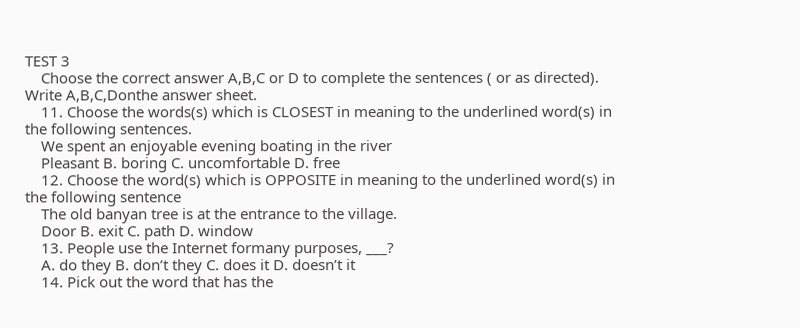TEST 3
    Choose the correct answer A,B,C or D to complete the sentences ( or as directed). Write A,B,C,Donthe answer sheet.
    11. Choose the words(s) which is CLOSEST in meaning to the underlined word(s) in the following sentences.
    We spent an enjoyable evening boating in the river
    Pleasant B. boring C. uncomfortable D. free
    12. Choose the word(s) which is OPPOSITE in meaning to the underlined word(s) in the following sentence
    The old banyan tree is at the entrance to the village.
    Door B. exit C. path D. window
    13. People use the Internet formany purposes, ___?
    A. do they B. don’t they C. does it D. doesn’t it
    14. Pick out the word that has the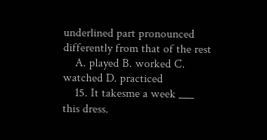underlined part pronounced differently from that of the rest
    A. played B. worked C. watched D. practiced
    15. It takesme a week ___ this dress.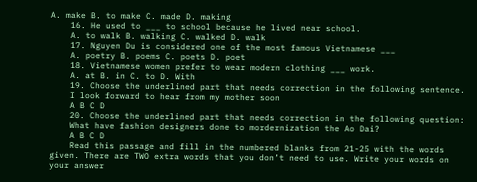A. make B. to make C. made D. making
    16. He used to ___ to school because he lived near school.
    A. to walk B. walking C. walked D. walk
    17. Nguyen Du is considered one of the most famous Vietnamese ___
    A. poetry B. poems C. poets D. poet
    18. Vietnamese women prefer to wear modern clothing ___ work.
    A. at B. in C. to D. With
    19. Choose the underlined part that needs correction in the following sentence.
    I look forward to hear from my mother soon
    A B C D
    20. Choose the underlined part that needs correction in the following question:
    What have fashion designers done to mordernization the Ao Dai?
    A B C D
    Read this passage and fill in the numbered blanks from 21-25 with the words given. There are TWO extra words that you don’t need to use. Write your words on your answer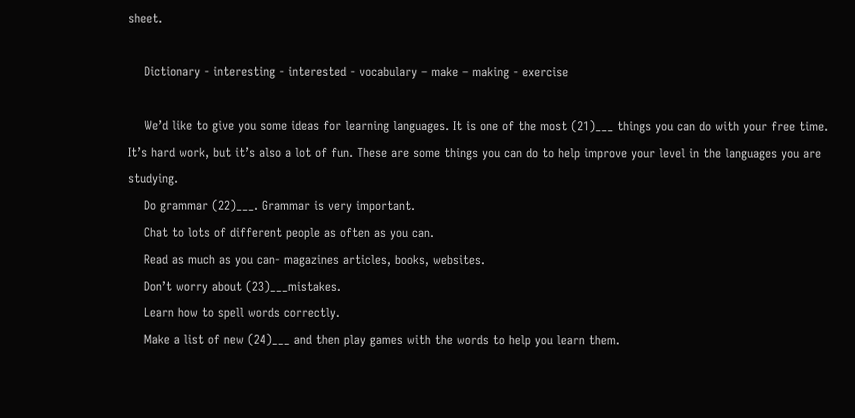sheet.

    Dictionary - interesting - interested - vocabulary – make – making - exercise

    We’d like to give you some ideas for learning languages. It is one of the most (21)___ things you can do with your free time. It’s hard work, but it’s also a lot of fun. These are some things you can do to help improve your level in the languages you are studying.
    Do grammar (22)___. Grammar is very important.
    Chat to lots of different people as often as you can.
    Read as much as you can- magazines articles, books, websites.
    Don’t worry about (23)___mistakes.
    Learn how to spell words correctly.
    Make a list of new (24)___ and then play games with the words to help you learn them.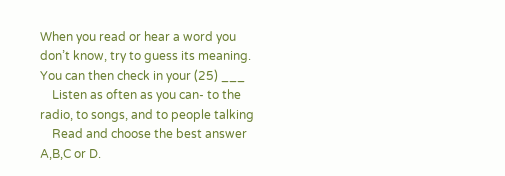When you read or hear a word you don’t know, try to guess its meaning. You can then check in your (25) ___
    Listen as often as you can- to the radio, to songs, and to people talking
    Read and choose the best answer A,B,C or D.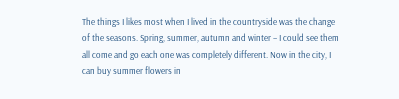The things I likes most when I lived in the countryside was the change of the seasons. Spring, summer, autumn and winter – I could see them all come and go each one was completely different. Now in the city, I can buy summer flowers in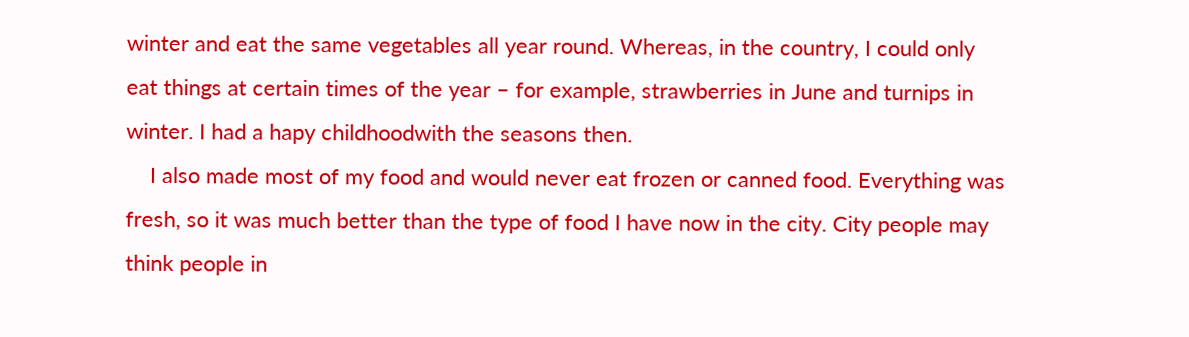winter and eat the same vegetables all year round. Whereas, in the country, I could only eat things at certain times of the year – for example, strawberries in June and turnips in winter. I had a hapy childhoodwith the seasons then.
    I also made most of my food and would never eat frozen or canned food. Everything was fresh, so it was much better than the type of food I have now in the city. City people may think people in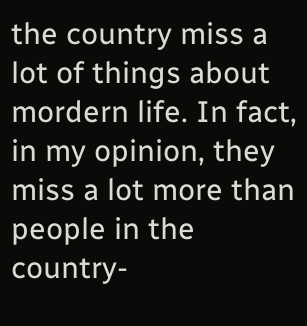the country miss a lot of things about mordern life. In fact, in my opinion, they miss a lot more than people in the country-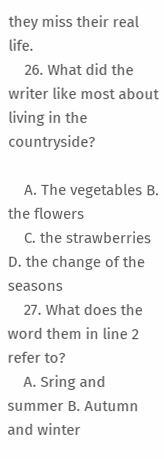they miss their real life.
    26. What did the writer like most about living in the countryside?

    A. The vegetables B. the flowers
    C. the strawberries D. the change of the seasons
    27. What does the word them in line 2 refer to?
    A. Sring and summer B. Autumn and winter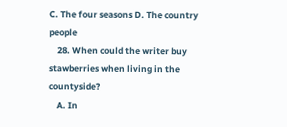C. The four seasons D. The country people
    28. When could the writer buy stawberries when living in the countyside?
    A. In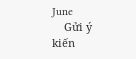June
    Gửi ý kiến